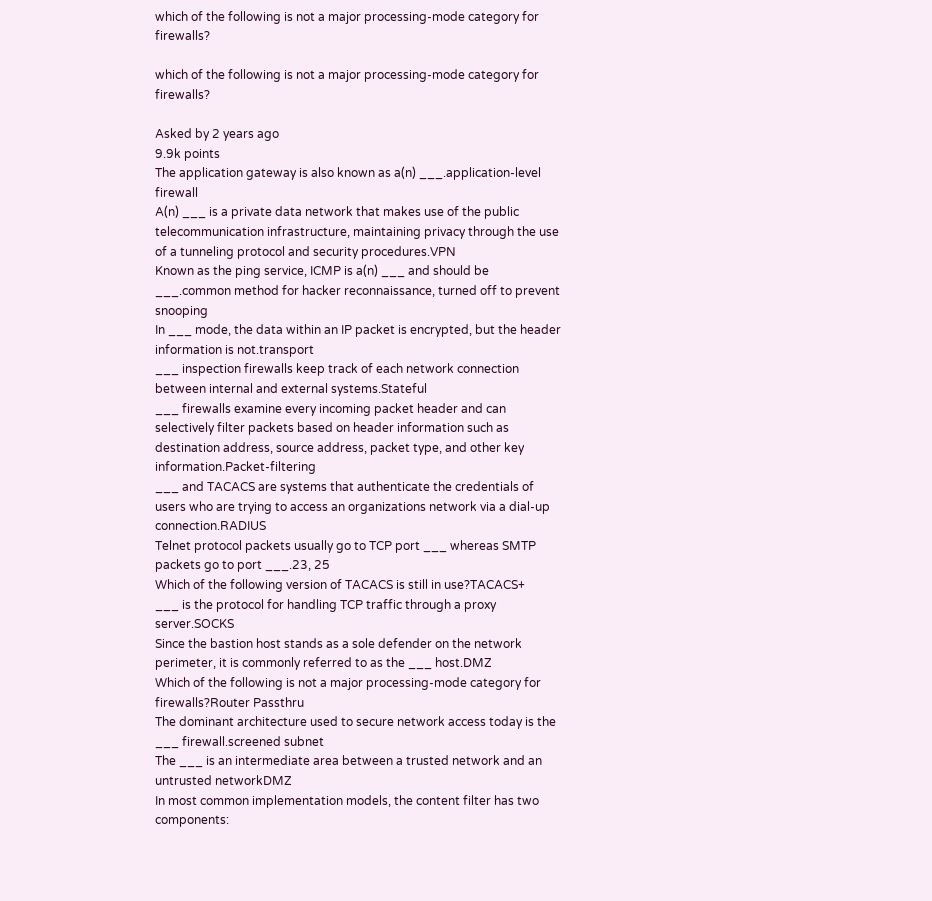which of the following is not a major processing-mode category for firewalls?

which of the following is not a major processing-mode category for firewalls?

Asked by 2 years ago
9.9k points
The application gateway is also known as a(n) ___.application-level firewall
A(n) ___ is a private data network that makes use of the public telecommunication infrastructure, maintaining privacy through the use of a tunneling protocol and security procedures.VPN
Known as the ping service, ICMP is a(n) ___ and should be ___.common method for hacker reconnaissance, turned off to prevent snooping
In ___ mode, the data within an IP packet is encrypted, but the header information is not.transport
___ inspection firewalls keep track of each network connection between internal and external systems.Stateful
___ firewalls examine every incoming packet header and can selectively filter packets based on header information such as destination address, source address, packet type, and other key information.Packet-filtering
___ and TACACS are systems that authenticate the credentials of users who are trying to access an organizations network via a dial-up connection.RADIUS
Telnet protocol packets usually go to TCP port ___ whereas SMTP packets go to port ___.23, 25
Which of the following version of TACACS is still in use?TACACS+
___ is the protocol for handling TCP traffic through a proxy server.SOCKS
Since the bastion host stands as a sole defender on the network perimeter, it is commonly referred to as the ___ host.DMZ
Which of the following is not a major processing-mode category for firewalls?Router Passthru
The dominant architecture used to secure network access today is the ___ firewall.screened subnet
The ___ is an intermediate area between a trusted network and an untrusted networkDMZ
In most common implementation models, the content filter has two components: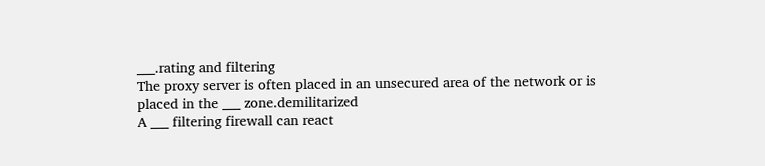___.rating and filtering
The proxy server is often placed in an unsecured area of the network or is placed in the ___ zone.demilitarized
A ___ filtering firewall can react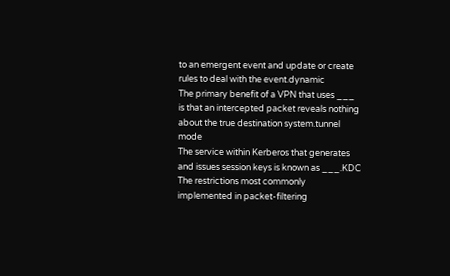to an emergent event and update or create rules to deal with the event.dynamic
The primary benefit of a VPN that uses ___ is that an intercepted packet reveals nothing about the true destination system.tunnel mode
The service within Kerberos that generates and issues session keys is known as ___.KDC
The restrictions most commonly implemented in packet-filtering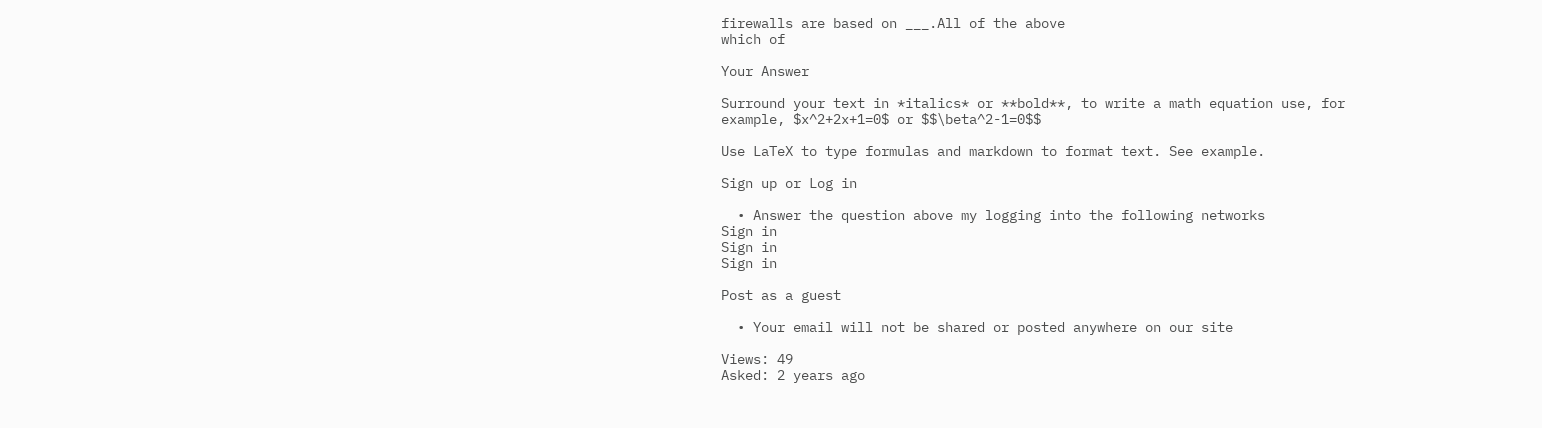firewalls are based on ___.All of the above
which of

Your Answer

Surround your text in *italics* or **bold**, to write a math equation use, for example, $x^2+2x+1=0$ or $$\beta^2-1=0$$

Use LaTeX to type formulas and markdown to format text. See example.

Sign up or Log in

  • Answer the question above my logging into the following networks
Sign in
Sign in
Sign in

Post as a guest

  • Your email will not be shared or posted anywhere on our site

Views: 49
Asked: 2 years ago